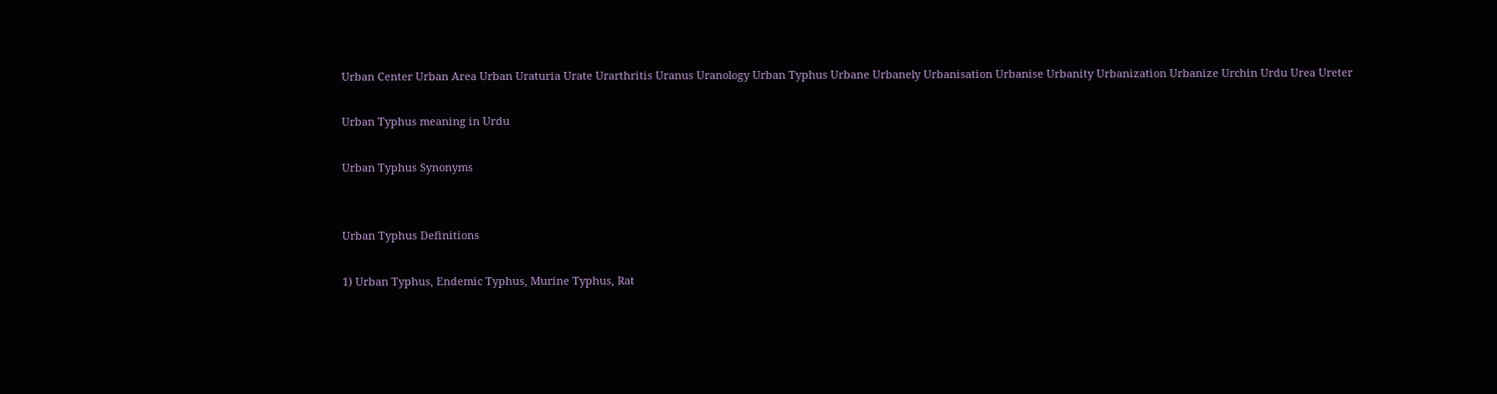Urban Center Urban Area Urban Uraturia Urate Urarthritis Uranus Uranology Urban Typhus Urbane Urbanely Urbanisation Urbanise Urbanity Urbanization Urbanize Urchin Urdu Urea Ureter

Urban Typhus meaning in Urdu

Urban Typhus Synonyms


Urban Typhus Definitions

1) Urban Typhus, Endemic Typhus, Murine Typhus, Rat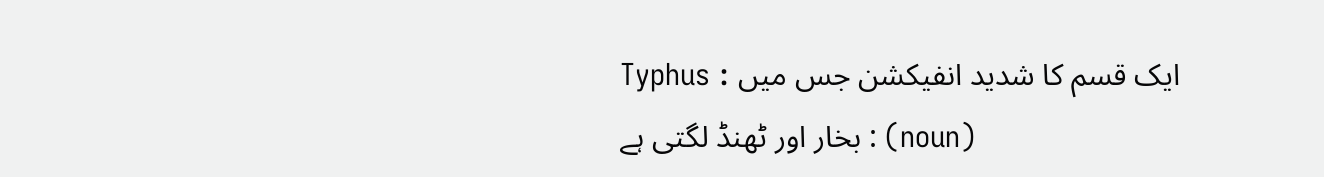Typhus : ایک قسم کا شدید انفیکشن جس میں بخار اور ٹھنڈ لگتی ہے : (noun)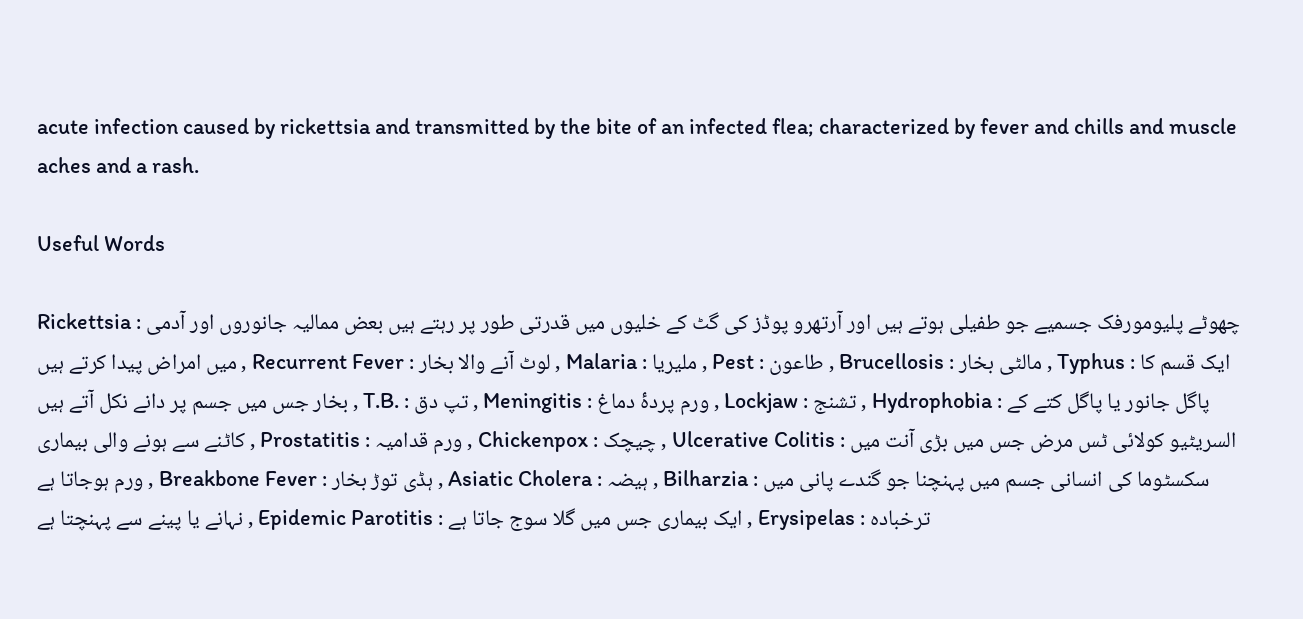acute infection caused by rickettsia and transmitted by the bite of an infected flea; characterized by fever and chills and muscle aches and a rash.

Useful Words

Rickettsia : چھوٹے پلیومورفک جسمیے جو طفیلی ہوتے ہیں اور آرتھرو پوڈز کی گٹ کے خلیوں میں قدرتی طور پر رہتے ہیں بعض ممالیہ جانوروں اور آدمی میں امراض پیدا کرتے ہیں , Recurrent Fever : لوٹ آنے والا بخار , Malaria : ملیریا , Pest : طاعون , Brucellosis : مالٹی بخار , Typhus : ایک قسم کا بخار جس میں جسم پر دانے نکل آتے ہیں , T.B. : تپ دق , Meningitis : ورم پردۂ دماغ , Lockjaw : تشنج , Hydrophobia : پاگل جانور یا پاگل کتے کے کاٹنے سے ہونے والی بیماری , Prostatitis : ورم قدامیہ , Chickenpox : چیچک , Ulcerative Colitis : السریٹیو کولائی ٹس مرض جس میں بڑی آنت میں ورم ہوجاتا ہے , Breakbone Fever : ہڈی توڑ بخار , Asiatic Cholera : ہیضہ , Bilharzia : سکسٹوما کی انسانی جسم میں پہنچنا جو گندے پانی میں نہانے یا پینے سے پہنچتا ہے , Epidemic Parotitis : ایک بیماری جس میں گلا سوج جاتا ہے , Erysipelas : ترخبادہ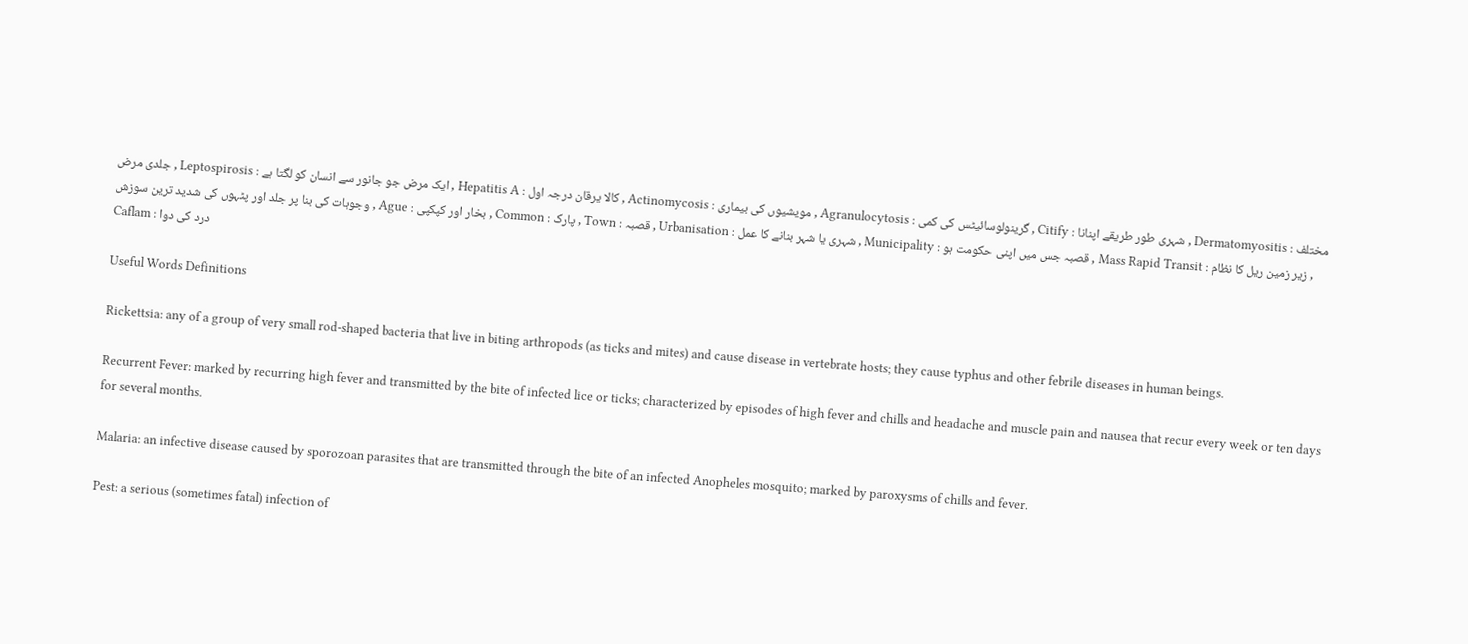جلدی مرض , Leptospirosis : ایک مرض جو جانور سے انسان کو لگتا ہے , Hepatitis A : کالا یرقان درجہ اول , Actinomycosis : مویشیوں کی بیماری , Agranulocytosis : گرینولوسائیٹس کی کمی , Citify : شہری طور طریقے اپنانا , Dermatomyositis : مختلف وجوہات کی بنا پر جلد اور پٹہوں کی شدید ترین سوزش , Ague : بخار اور کپکپی , Common : پارک , Town : قصبہ , Urbanisation : شہری یا شہر بنانے کا عمل , Municipality : قصبہ جس میں اپنی حکومت ہو , Mass Rapid Transit : زیر زمین ریل کا نظام , Caflam : درد کی دوا

Useful Words Definitions

Rickettsia: any of a group of very small rod-shaped bacteria that live in biting arthropods (as ticks and mites) and cause disease in vertebrate hosts; they cause typhus and other febrile diseases in human beings.

Recurrent Fever: marked by recurring high fever and transmitted by the bite of infected lice or ticks; characterized by episodes of high fever and chills and headache and muscle pain and nausea that recur every week or ten days for several months.

Malaria: an infective disease caused by sporozoan parasites that are transmitted through the bite of an infected Anopheles mosquito; marked by paroxysms of chills and fever.

Pest: a serious (sometimes fatal) infection of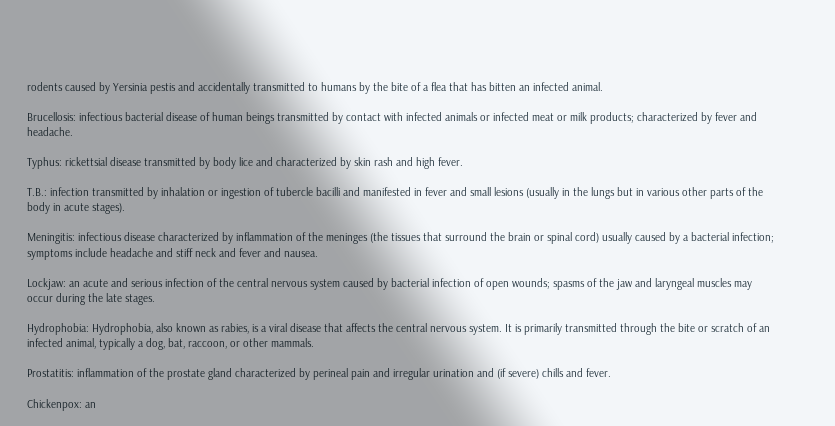rodents caused by Yersinia pestis and accidentally transmitted to humans by the bite of a flea that has bitten an infected animal.

Brucellosis: infectious bacterial disease of human beings transmitted by contact with infected animals or infected meat or milk products; characterized by fever and headache.

Typhus: rickettsial disease transmitted by body lice and characterized by skin rash and high fever.

T.B.: infection transmitted by inhalation or ingestion of tubercle bacilli and manifested in fever and small lesions (usually in the lungs but in various other parts of the body in acute stages).

Meningitis: infectious disease characterized by inflammation of the meninges (the tissues that surround the brain or spinal cord) usually caused by a bacterial infection; symptoms include headache and stiff neck and fever and nausea.

Lockjaw: an acute and serious infection of the central nervous system caused by bacterial infection of open wounds; spasms of the jaw and laryngeal muscles may occur during the late stages.

Hydrophobia: Hydrophobia, also known as rabies, is a viral disease that affects the central nervous system. It is primarily transmitted through the bite or scratch of an infected animal, typically a dog, bat, raccoon, or other mammals.

Prostatitis: inflammation of the prostate gland characterized by perineal pain and irregular urination and (if severe) chills and fever.

Chickenpox: an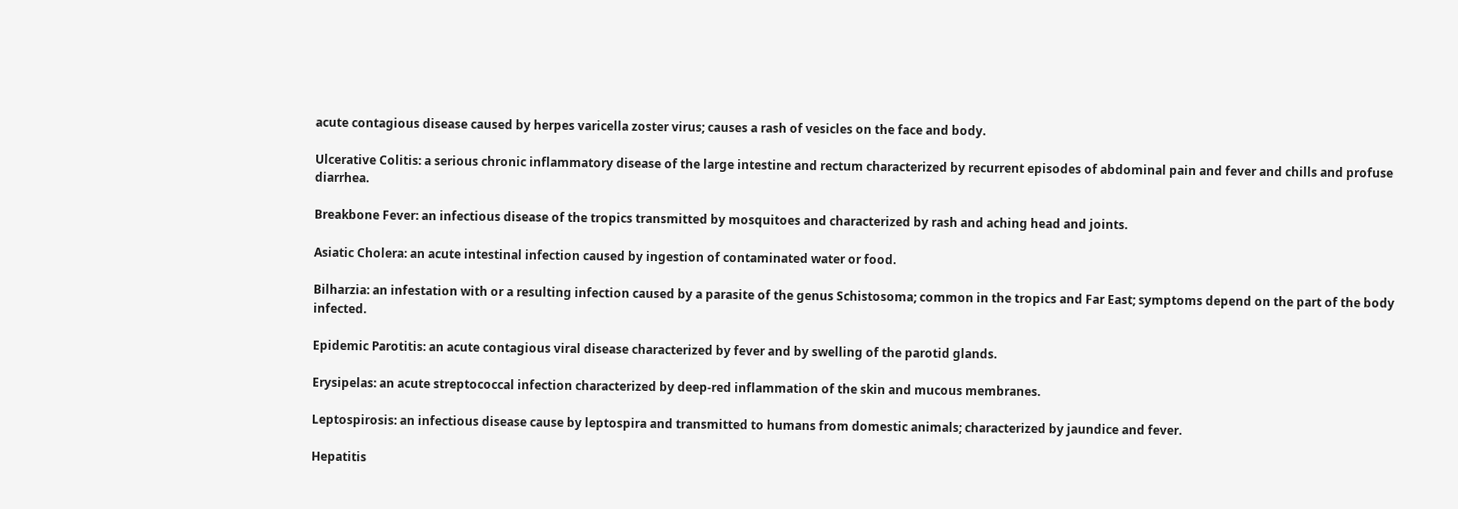acute contagious disease caused by herpes varicella zoster virus; causes a rash of vesicles on the face and body.

Ulcerative Colitis: a serious chronic inflammatory disease of the large intestine and rectum characterized by recurrent episodes of abdominal pain and fever and chills and profuse diarrhea.

Breakbone Fever: an infectious disease of the tropics transmitted by mosquitoes and characterized by rash and aching head and joints.

Asiatic Cholera: an acute intestinal infection caused by ingestion of contaminated water or food.

Bilharzia: an infestation with or a resulting infection caused by a parasite of the genus Schistosoma; common in the tropics and Far East; symptoms depend on the part of the body infected.

Epidemic Parotitis: an acute contagious viral disease characterized by fever and by swelling of the parotid glands.

Erysipelas: an acute streptococcal infection characterized by deep-red inflammation of the skin and mucous membranes.

Leptospirosis: an infectious disease cause by leptospira and transmitted to humans from domestic animals; characterized by jaundice and fever.

Hepatitis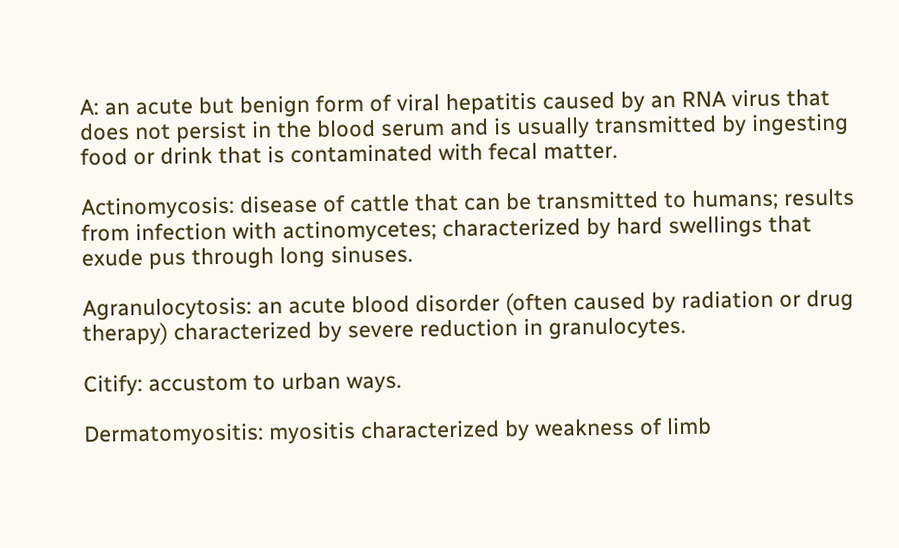A: an acute but benign form of viral hepatitis caused by an RNA virus that does not persist in the blood serum and is usually transmitted by ingesting food or drink that is contaminated with fecal matter.

Actinomycosis: disease of cattle that can be transmitted to humans; results from infection with actinomycetes; characterized by hard swellings that exude pus through long sinuses.

Agranulocytosis: an acute blood disorder (often caused by radiation or drug therapy) characterized by severe reduction in granulocytes.

Citify: accustom to urban ways.

Dermatomyositis: myositis characterized by weakness of limb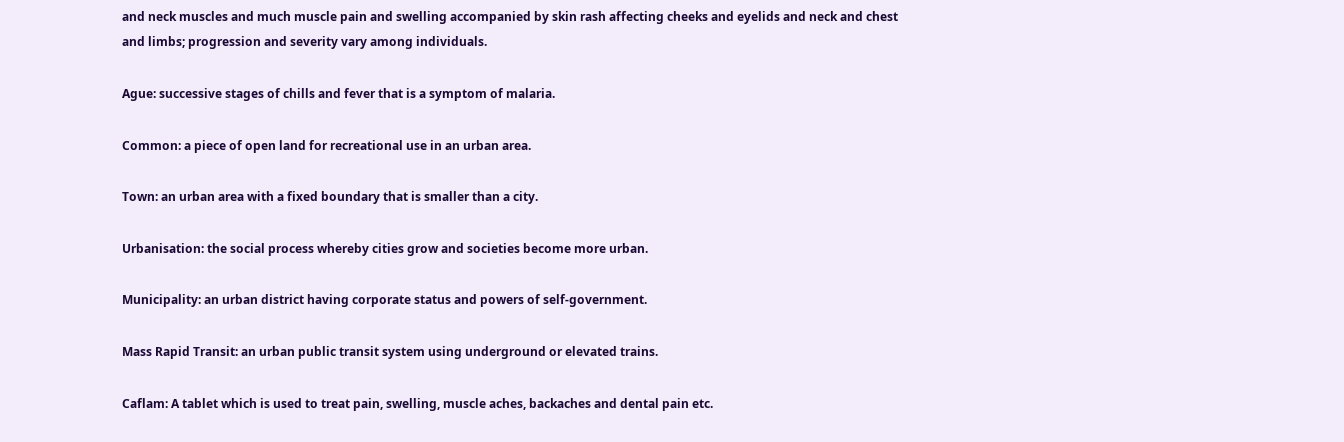and neck muscles and much muscle pain and swelling accompanied by skin rash affecting cheeks and eyelids and neck and chest and limbs; progression and severity vary among individuals.

Ague: successive stages of chills and fever that is a symptom of malaria.

Common: a piece of open land for recreational use in an urban area.

Town: an urban area with a fixed boundary that is smaller than a city.

Urbanisation: the social process whereby cities grow and societies become more urban.

Municipality: an urban district having corporate status and powers of self-government.

Mass Rapid Transit: an urban public transit system using underground or elevated trains.

Caflam: A tablet which is used to treat pain, swelling, muscle aches, backaches and dental pain etc.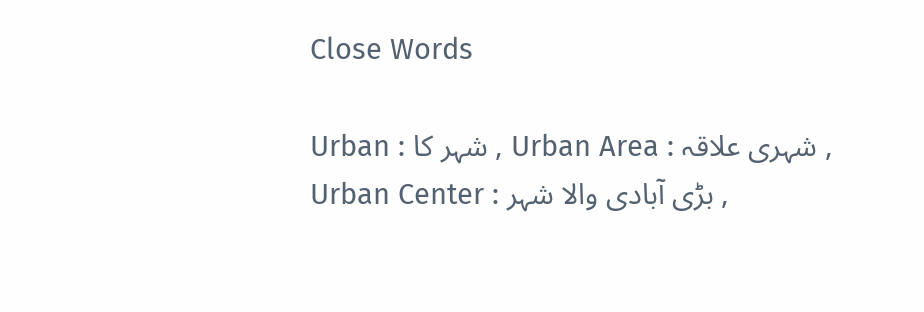Close Words

Urban : شہر کا , Urban Area : شہری علاقہ , Urban Center : بڑی آبادی والا شہر ,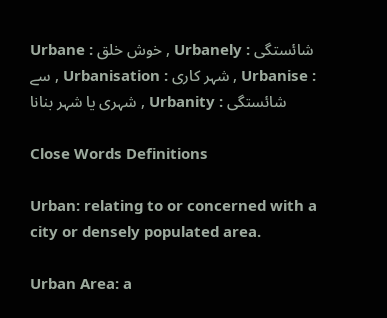Urbane : خوش خلق , Urbanely : شائستگی سے , Urbanisation : شہر کاری , Urbanise : شہری یا شہر بنانا , Urbanity : شائستگی

Close Words Definitions

Urban: relating to or concerned with a city or densely populated area.

Urban Area: a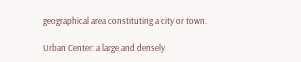geographical area constituting a city or town.

Urban Center: a large and densely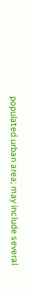populated urban area; may include several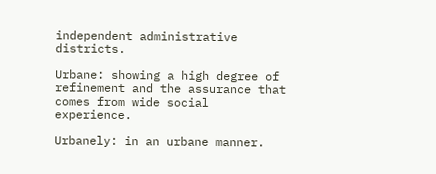independent administrative districts.

Urbane: showing a high degree of refinement and the assurance that comes from wide social experience.

Urbanely: in an urbane manner.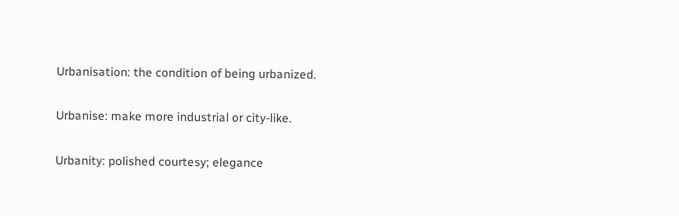Urbanisation: the condition of being urbanized.

Urbanise: make more industrial or city-like.

Urbanity: polished courtesy; elegance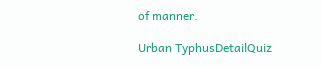of manner.

Urban TyphusDetailQuiz